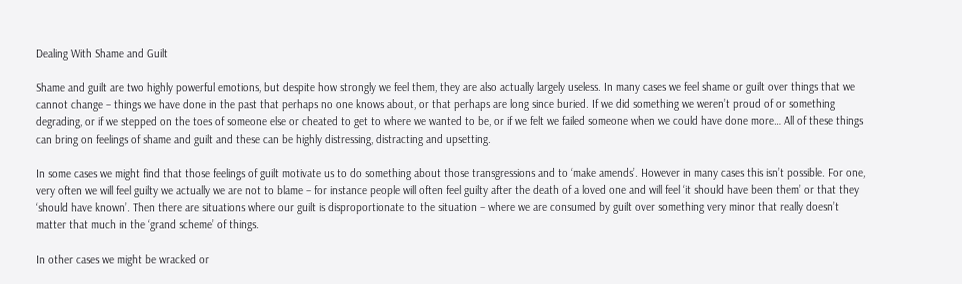Dealing With Shame and Guilt

Shame and guilt are two highly powerful emotions, but despite how strongly we feel them, they are also actually largely useless. In many cases we feel shame or guilt over things that we cannot change – things we have done in the past that perhaps no one knows about, or that perhaps are long since buried. If we did something we weren’t proud of or something degrading, or if we stepped on the toes of someone else or cheated to get to where we wanted to be, or if we felt we failed someone when we could have done more… All of these things can bring on feelings of shame and guilt and these can be highly distressing, distracting and upsetting.

In some cases we might find that those feelings of guilt motivate us to do something about those transgressions and to ‘make amends’. However in many cases this isn’t possible. For one, very often we will feel guilty we actually we are not to blame – for instance people will often feel guilty after the death of a loved one and will feel ‘it should have been them’ or that they ‘should have known’. Then there are situations where our guilt is disproportionate to the situation – where we are consumed by guilt over something very minor that really doesn’t matter that much in the ‘grand scheme’ of things.

In other cases we might be wracked or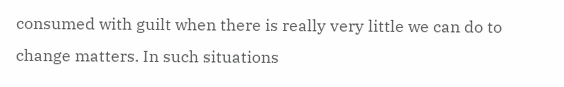consumed with guilt when there is really very little we can do to change matters. In such situations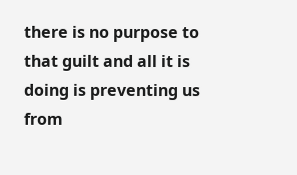there is no purpose to that guilt and all it is doing is preventing us from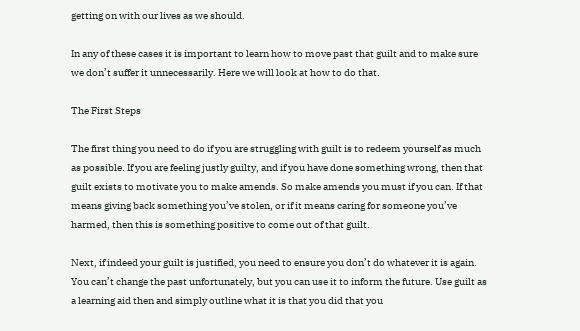getting on with our lives as we should.

In any of these cases it is important to learn how to move past that guilt and to make sure we don’t suffer it unnecessarily. Here we will look at how to do that.

The First Steps

The first thing you need to do if you are struggling with guilt is to redeem yourself as much as possible. If you are feeling justly guilty, and if you have done something wrong, then that guilt exists to motivate you to make amends. So make amends you must if you can. If that means giving back something you’ve stolen, or if it means caring for someone you’ve harmed, then this is something positive to come out of that guilt.

Next, if indeed your guilt is justified, you need to ensure you don’t do whatever it is again. You can’t change the past unfortunately, but you can use it to inform the future. Use guilt as a learning aid then and simply outline what it is that you did that you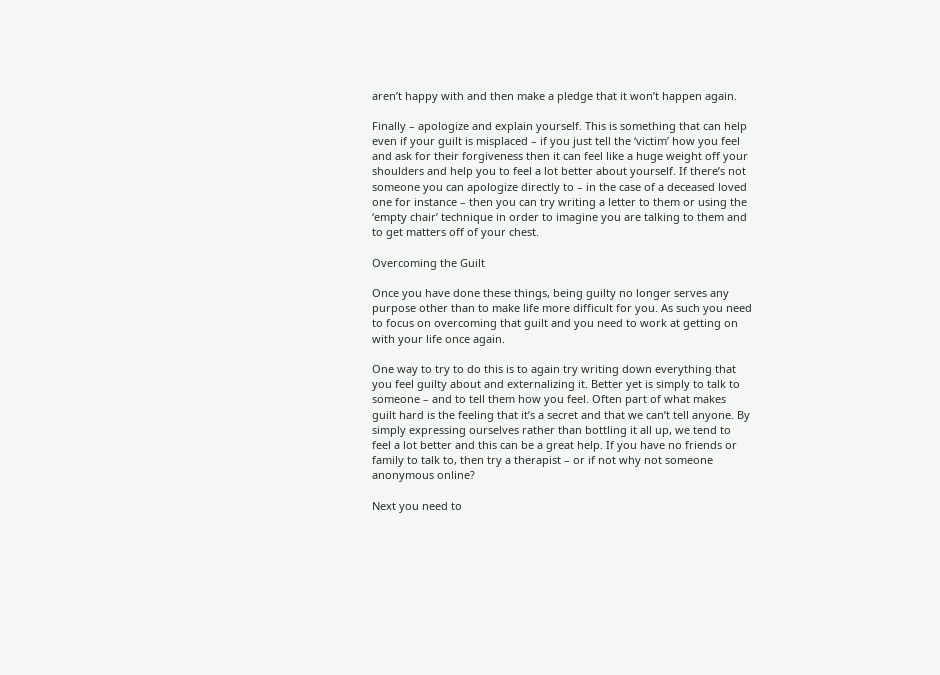aren’t happy with and then make a pledge that it won’t happen again.

Finally – apologize and explain yourself. This is something that can help even if your guilt is misplaced – if you just tell the ‘victim’ how you feel and ask for their forgiveness then it can feel like a huge weight off your shoulders and help you to feel a lot better about yourself. If there’s not someone you can apologize directly to – in the case of a deceased loved one for instance – then you can try writing a letter to them or using the ‘empty chair’ technique in order to imagine you are talking to them and to get matters off of your chest.

Overcoming the Guilt

Once you have done these things, being guilty no longer serves any purpose other than to make life more difficult for you. As such you need to focus on overcoming that guilt and you need to work at getting on with your life once again.

One way to try to do this is to again try writing down everything that you feel guilty about and externalizing it. Better yet is simply to talk to someone – and to tell them how you feel. Often part of what makes guilt hard is the feeling that it’s a secret and that we can’t tell anyone. By simply expressing ourselves rather than bottling it all up, we tend to feel a lot better and this can be a great help. If you have no friends or family to talk to, then try a therapist – or if not why not someone anonymous online?

Next you need to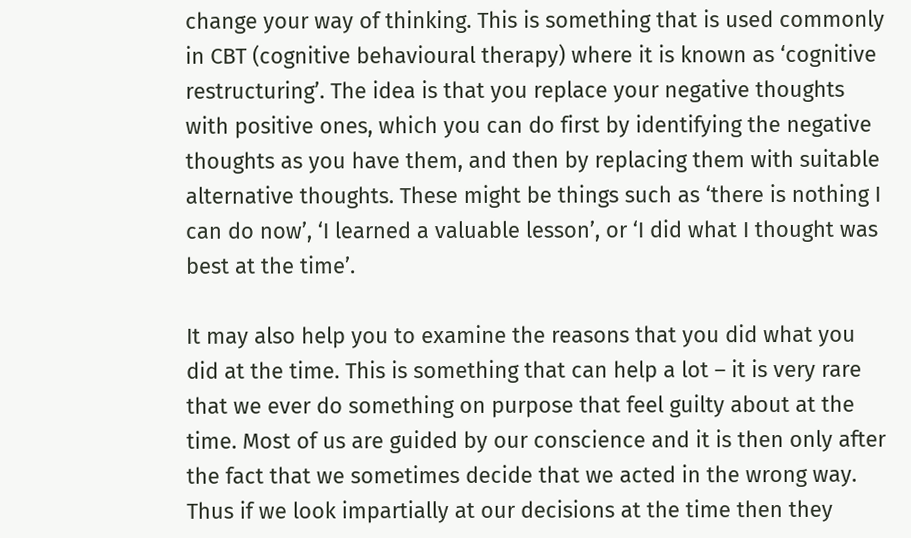change your way of thinking. This is something that is used commonly in CBT (cognitive behavioural therapy) where it is known as ‘cognitive restructuring’. The idea is that you replace your negative thoughts with positive ones, which you can do first by identifying the negative thoughts as you have them, and then by replacing them with suitable alternative thoughts. These might be things such as ‘there is nothing I can do now’, ‘I learned a valuable lesson’, or ‘I did what I thought was best at the time’.

It may also help you to examine the reasons that you did what you did at the time. This is something that can help a lot – it is very rare that we ever do something on purpose that feel guilty about at the time. Most of us are guided by our conscience and it is then only after the fact that we sometimes decide that we acted in the wrong way. Thus if we look impartially at our decisions at the time then they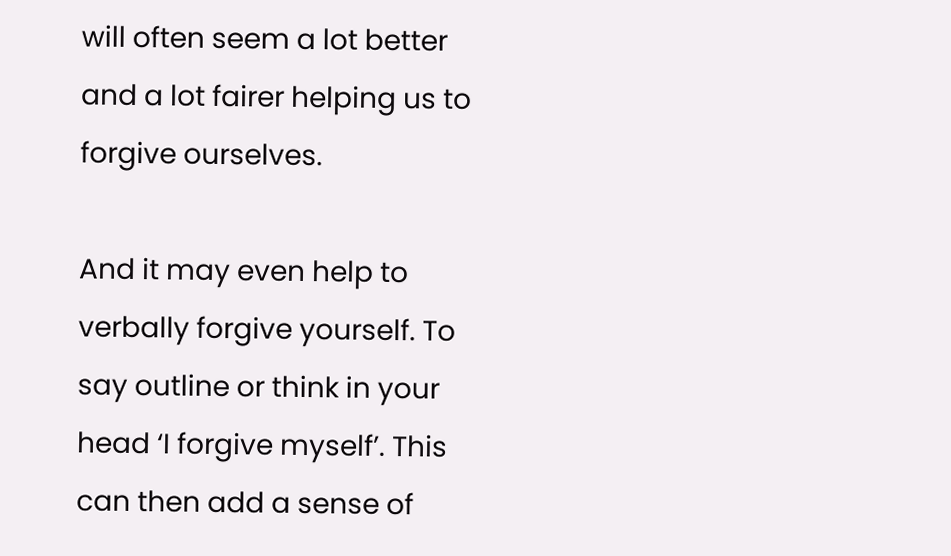will often seem a lot better and a lot fairer helping us to forgive ourselves.

And it may even help to verbally forgive yourself. To say outline or think in your head ‘I forgive myself’. This can then add a sense of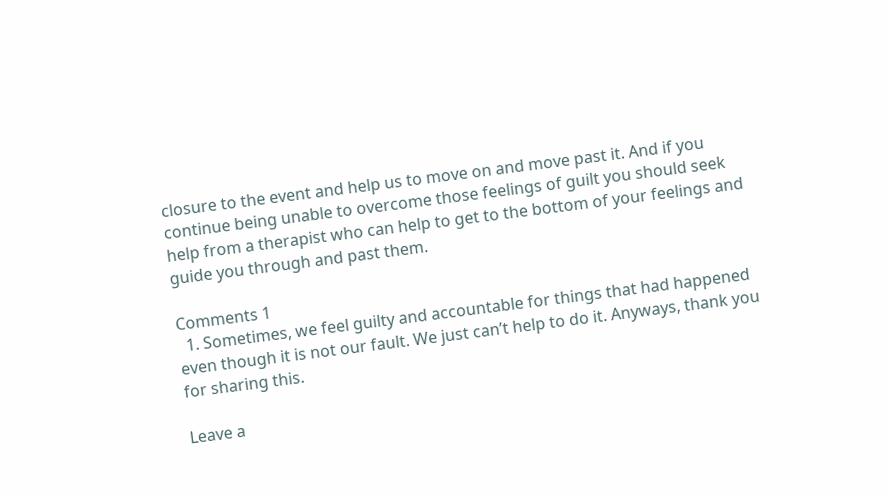closure to the event and help us to move on and move past it. And if you continue being unable to overcome those feelings of guilt you should seek help from a therapist who can help to get to the bottom of your feelings and guide you through and past them.

Comments 1
  1. Sometimes, we feel guilty and accountable for things that had happened even though it is not our fault. We just can’t help to do it. Anyways, thank you for sharing this.

Leave a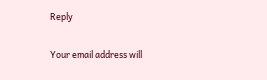Reply

Your email address will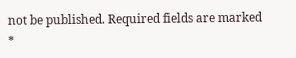not be published. Required fields are marked *